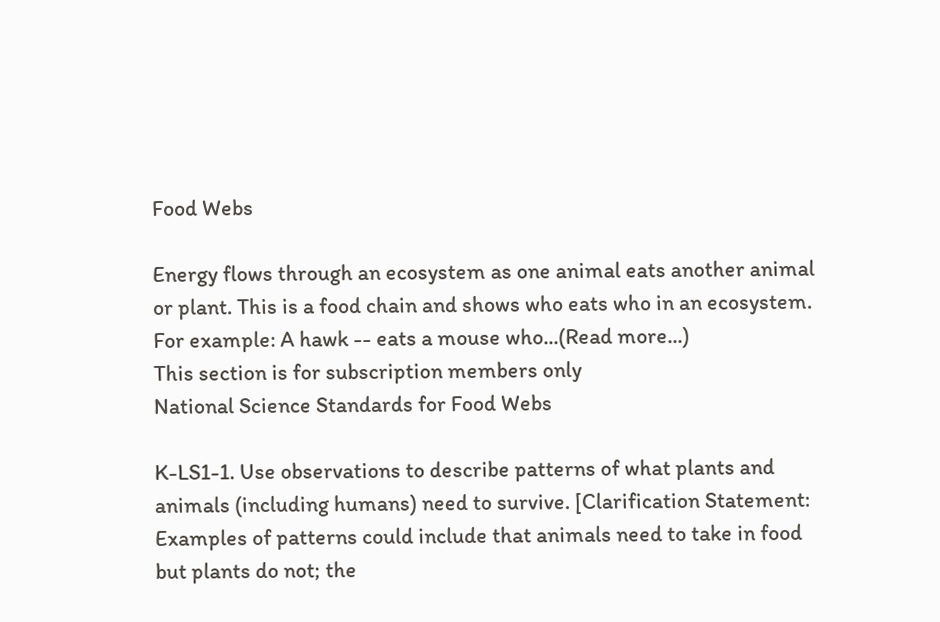Food Webs

Energy flows through an ecosystem as one animal eats another animal or plant. This is a food chain and shows who eats who in an ecosystem. For example: A hawk -- eats a mouse who...(Read more...)
This section is for subscription members only
National Science Standards for Food Webs

K-LS1-1. Use observations to describe patterns of what plants and animals (including humans) need to survive. [Clarification Statement: Examples of patterns could include that animals need to take in food but plants do not; the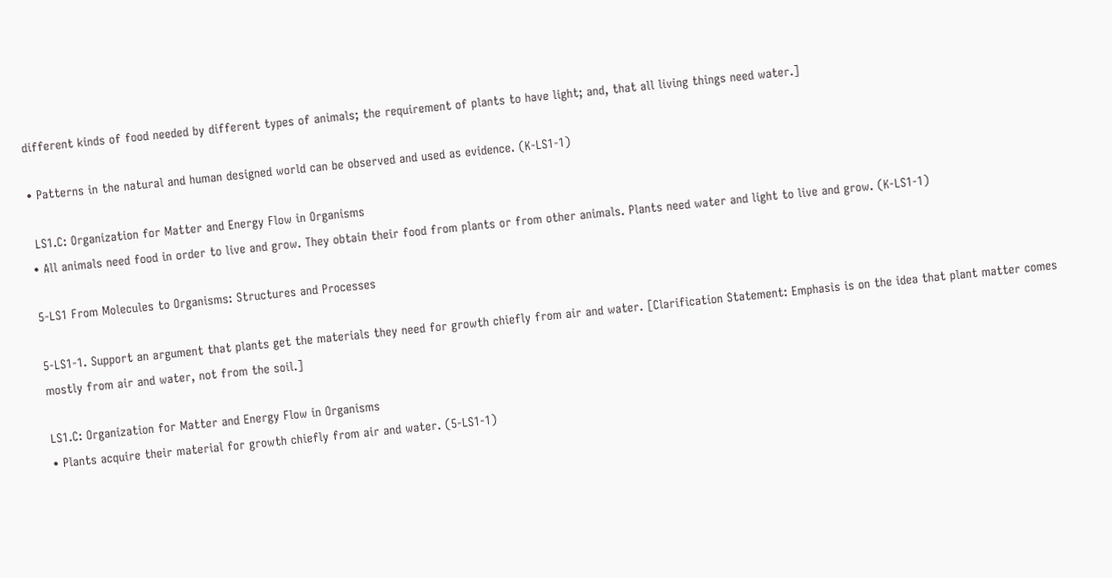different kinds of food needed by different types of animals; the requirement of plants to have light; and, that all living things need water.]

• Patterns in the natural and human designed world can be observed and used as evidence. (K-LS1-1)

 LS1.C: Organization for Matter and Energy Flow in Organisms
• All animals need food in order to live and grow. They obtain their food from plants or from other animals. Plants need water and light to live and grow. (K-LS1-1)

5-LS1 From Molecules to Organisms: Structures and Processes

5-LS1-1. Support an argument that plants get the materials they need for growth chiefly from air and water. [Clarification Statement: Emphasis is on the idea that plant matter comes mostly from air and water, not from the soil.]

LS1.C: Organization for Matter and Energy Flow in Organisms
• Plants acquire their material for growth chiefly from air and water. (5-LS1-1)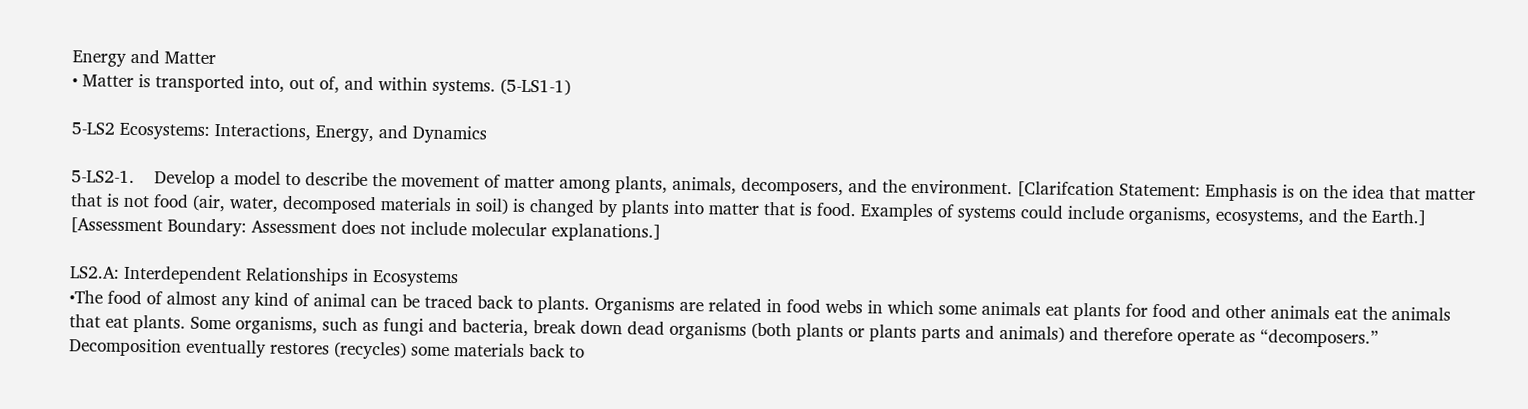Energy and Matter
• Matter is transported into, out of, and within systems. (5-LS1-1)

5-LS2 Ecosystems: Interactions, Energy, and Dynamics

5-LS2-1.    Develop a model to describe the movement of matter among plants, animals, decomposers, and the environment. [Clarifcation Statement: Emphasis is on the idea that matter that is not food (air, water, decomposed materials in soil) is changed by plants into matter that is food. Examples of systems could include organisms, ecosystems, and the Earth.] [Assessment Boundary: Assessment does not include molecular explanations.]

LS2.A: Interdependent Relationships in Ecosystems
•The food of almost any kind of animal can be traced back to plants. Organisms are related in food webs in which some animals eat plants for food and other animals eat the animals that eat plants. Some organisms, such as fungi and bacteria, break down dead organisms (both plants or plants parts and animals) and therefore operate as “decomposers.” Decomposition eventually restores (recycles) some materials back to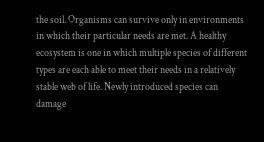the soil. Organisms can survive only in environments in which their particular needs are met. A healthy ecosystem is one in which multiple species of different types are each able to meet their needs in a relatively stable web of life. Newly introduced species can damage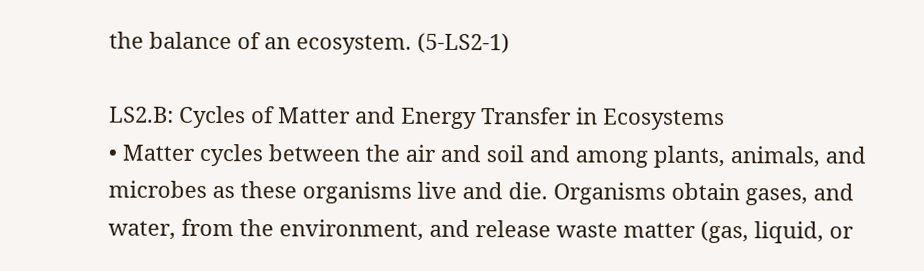the balance of an ecosystem. (5-LS2-1)

LS2.B: Cycles of Matter and Energy Transfer in Ecosystems
• Matter cycles between the air and soil and among plants, animals, and microbes as these organisms live and die. Organisms obtain gases, and water, from the environment, and release waste matter (gas, liquid, or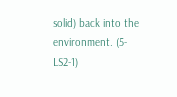solid) back into the environment. (5-LS2-1)